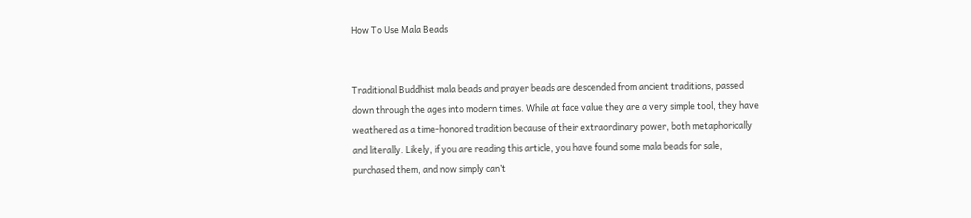How To Use Mala Beads


Traditional Buddhist mala beads and prayer beads are descended from ancient traditions, passed down through the ages into modern times. While at face value they are a very simple tool, they have weathered as a time-honored tradition because of their extraordinary power, both metaphorically and literally. Likely, if you are reading this article, you have found some mala beads for sale, purchased them, and now simply can’t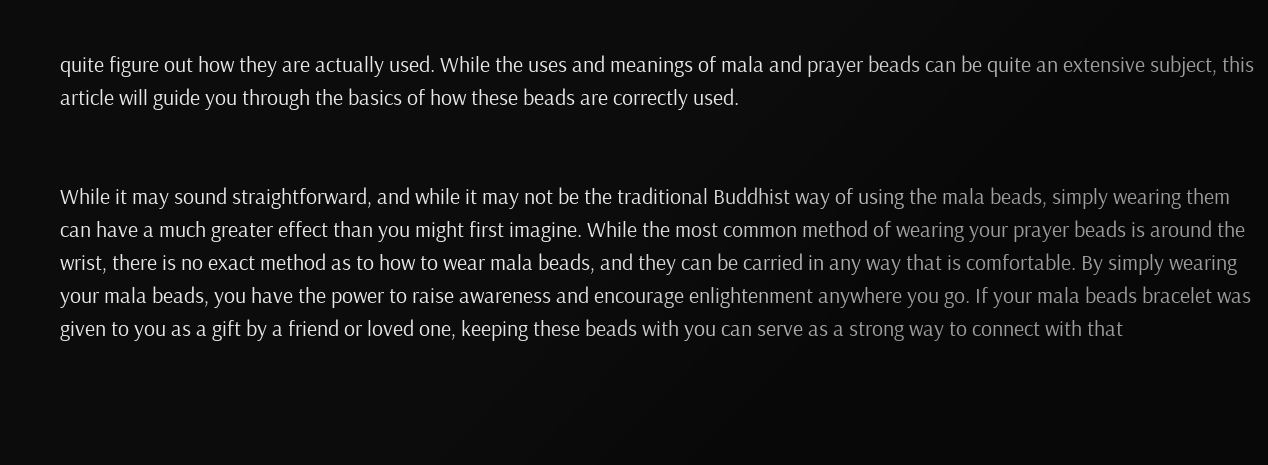quite figure out how they are actually used. While the uses and meanings of mala and prayer beads can be quite an extensive subject, this article will guide you through the basics of how these beads are correctly used.


While it may sound straightforward, and while it may not be the traditional Buddhist way of using the mala beads, simply wearing them can have a much greater effect than you might first imagine. While the most common method of wearing your prayer beads is around the wrist, there is no exact method as to how to wear mala beads, and they can be carried in any way that is comfortable. By simply wearing your mala beads, you have the power to raise awareness and encourage enlightenment anywhere you go. If your mala beads bracelet was given to you as a gift by a friend or loved one, keeping these beads with you can serve as a strong way to connect with that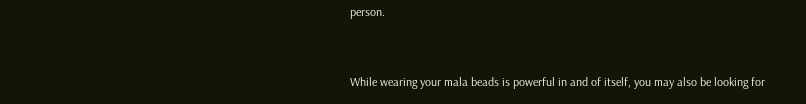person.


While wearing your mala beads is powerful in and of itself, you may also be looking for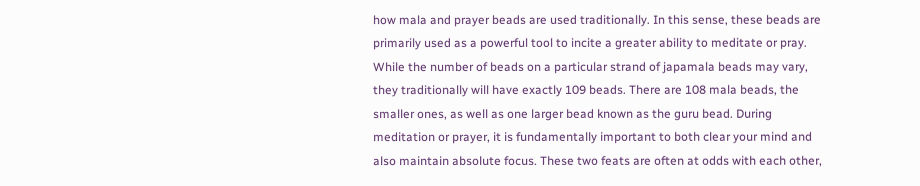how mala and prayer beads are used traditionally. In this sense, these beads are primarily used as a powerful tool to incite a greater ability to meditate or pray. While the number of beads on a particular strand of japamala beads may vary, they traditionally will have exactly 109 beads. There are 108 mala beads, the smaller ones, as well as one larger bead known as the guru bead. During meditation or prayer, it is fundamentally important to both clear your mind and also maintain absolute focus. These two feats are often at odds with each other,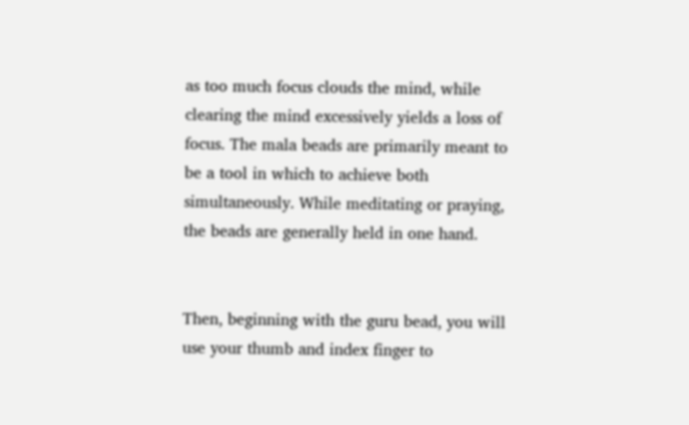as too much focus clouds the mind, while clearing the mind excessively yields a loss of focus. The mala beads are primarily meant to be a tool in which to achieve both simultaneously. While meditating or praying, the beads are generally held in one hand.


Then, beginning with the guru bead, you will use your thumb and index finger to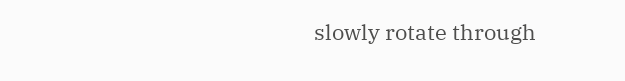slowly rotate through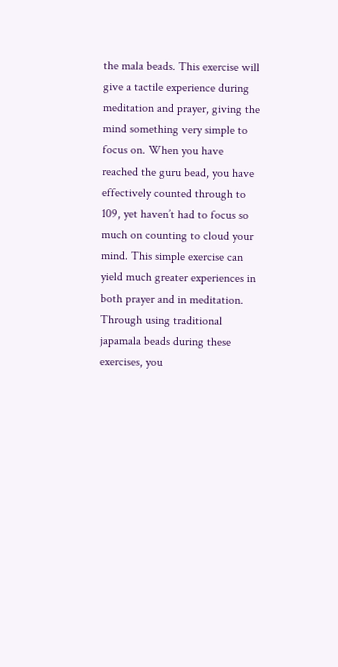the mala beads. This exercise will give a tactile experience during meditation and prayer, giving the mind something very simple to focus on. When you have reached the guru bead, you have effectively counted through to 109, yet haven’t had to focus so much on counting to cloud your mind. This simple exercise can yield much greater experiences in both prayer and in meditation. Through using traditional japamala beads during these exercises, you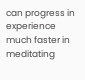can progress in experience much faster in meditating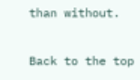than without.

Back to the top